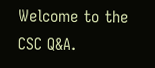Welcome to the CSC Q&A.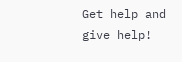Get help and give help!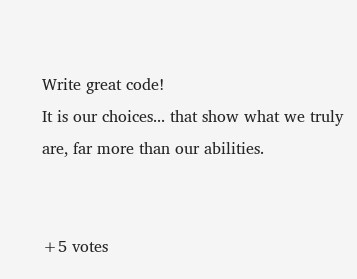Write great code!
It is our choices... that show what we truly are, far more than our abilities.


+5 votes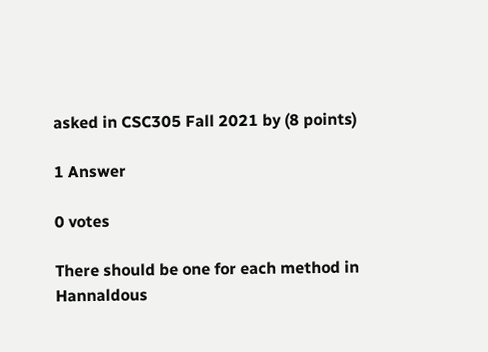asked in CSC305 Fall 2021 by (8 points)

1 Answer

0 votes

There should be one for each method in Hannaldous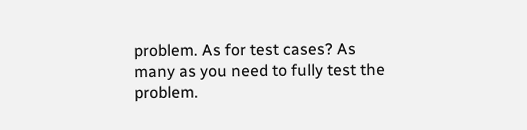problem. As for test cases? As many as you need to fully test the problem.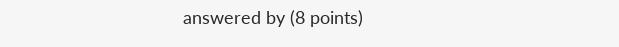answered by (8 points)